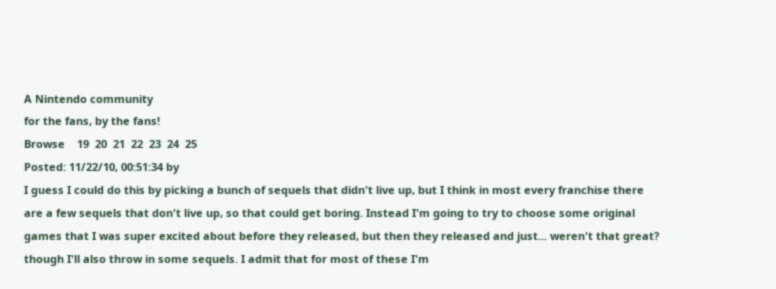A Nintendo community
for the fans, by the fans!
Browse    19  20  21  22  23  24  25
Posted: 11/22/10, 00:51:34 by
I guess I could do this by picking a bunch of sequels that didn't live up, but I think in most every franchise there are a few sequels that don't live up, so that could get boring. Instead I'm going to try to choose some original games that I was super excited about before they released, but then they released and just... weren't that great? though I'll also throw in some sequels. I admit that for most of these I'm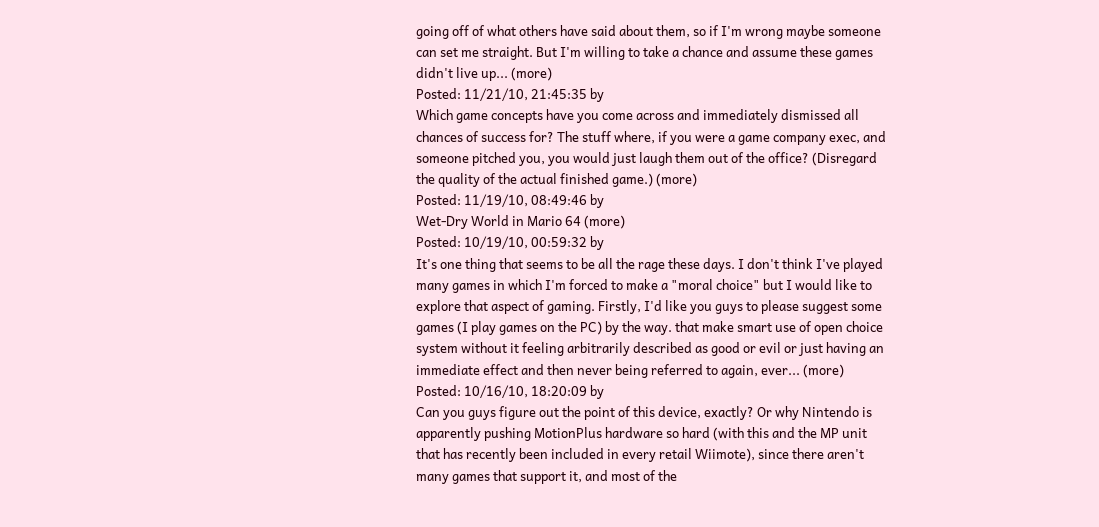going off of what others have said about them, so if I'm wrong maybe someone can set me straight. But I'm willing to take a chance and assume these games didn't live up... (more)
Posted: 11/21/10, 21:45:35 by
Which game concepts have you come across and immediately dismissed all chances of success for? The stuff where, if you were a game company exec, and someone pitched you, you would just laugh them out of the office? (Disregard the quality of the actual finished game.) (more)
Posted: 11/19/10, 08:49:46 by
Wet-Dry World in Mario 64 (more)
Posted: 10/19/10, 00:59:32 by
It's one thing that seems to be all the rage these days. I don't think I've played many games in which I'm forced to make a "moral choice" but I would like to explore that aspect of gaming. Firstly, I'd like you guys to please suggest some games (I play games on the PC) by the way. that make smart use of open choice system without it feeling arbitrarily described as good or evil or just having an immediate effect and then never being referred to again, ever... (more)
Posted: 10/16/10, 18:20:09 by
Can you guys figure out the point of this device, exactly? Or why Nintendo is apparently pushing MotionPlus hardware so hard (with this and the MP unit that has recently been included in every retail Wiimote), since there aren't many games that support it, and most of the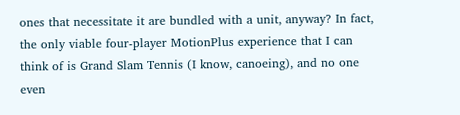ones that necessitate it are bundled with a unit, anyway? In fact, the only viable four-player MotionPlus experience that I can think of is Grand Slam Tennis (I know, canoeing), and no one even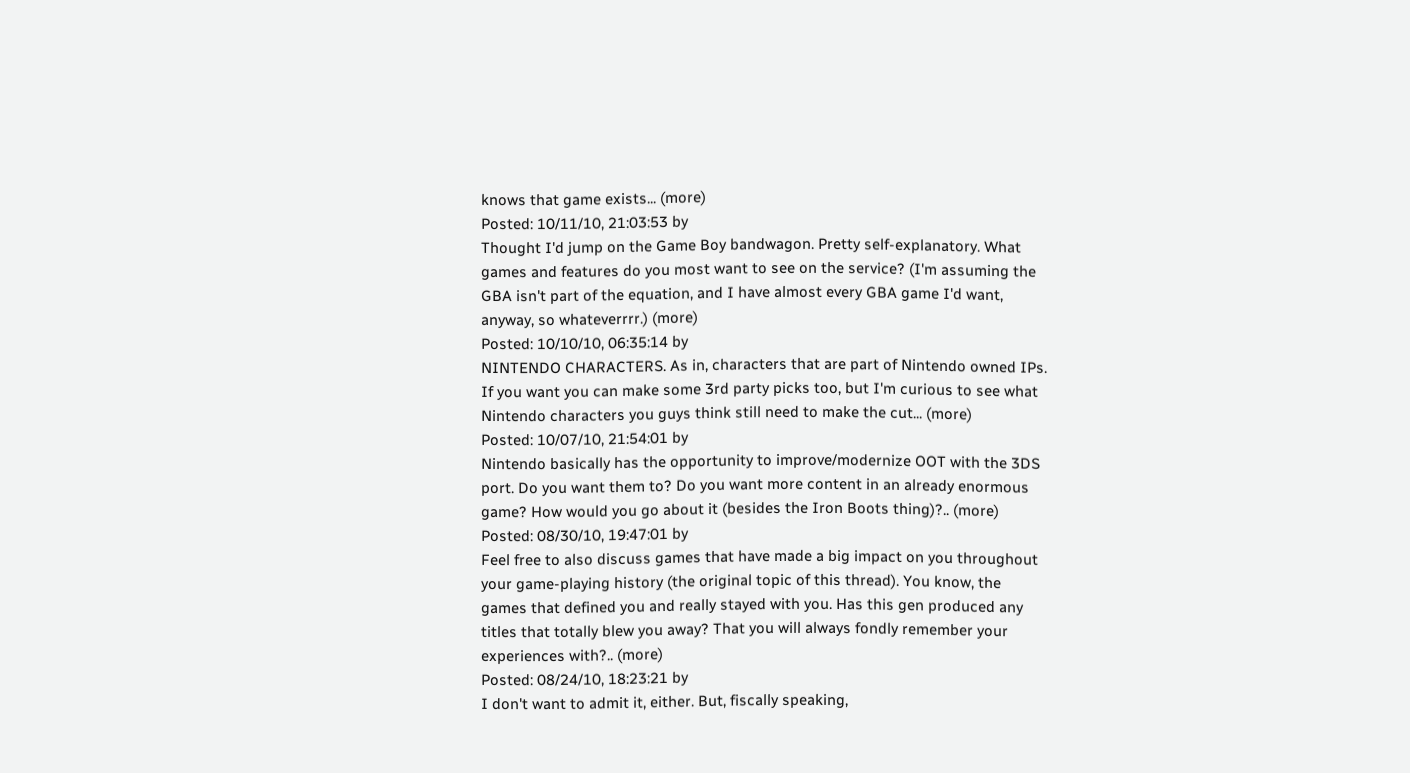knows that game exists... (more)
Posted: 10/11/10, 21:03:53 by
Thought I'd jump on the Game Boy bandwagon. Pretty self-explanatory. What games and features do you most want to see on the service? (I'm assuming the GBA isn't part of the equation, and I have almost every GBA game I'd want, anyway, so whateverrrr.) (more)
Posted: 10/10/10, 06:35:14 by
NINTENDO CHARACTERS. As in, characters that are part of Nintendo owned IPs. If you want you can make some 3rd party picks too, but I'm curious to see what Nintendo characters you guys think still need to make the cut... (more)
Posted: 10/07/10, 21:54:01 by
Nintendo basically has the opportunity to improve/modernize OOT with the 3DS port. Do you want them to? Do you want more content in an already enormous game? How would you go about it (besides the Iron Boots thing)?.. (more)
Posted: 08/30/10, 19:47:01 by
Feel free to also discuss games that have made a big impact on you throughout your game-playing history (the original topic of this thread). You know, the games that defined you and really stayed with you. Has this gen produced any titles that totally blew you away? That you will always fondly remember your experiences with?.. (more)
Posted: 08/24/10, 18:23:21 by
I don't want to admit it, either. But, fiscally speaking,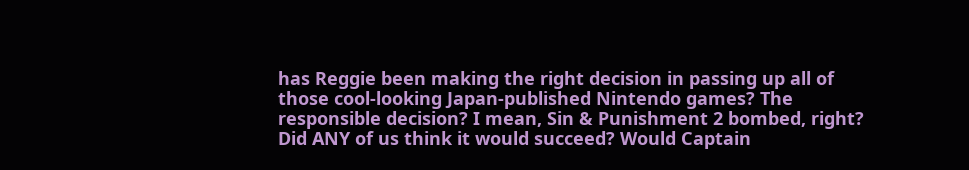has Reggie been making the right decision in passing up all of those cool-looking Japan-published Nintendo games? The responsible decision? I mean, Sin & Punishment 2 bombed, right? Did ANY of us think it would succeed? Would Captain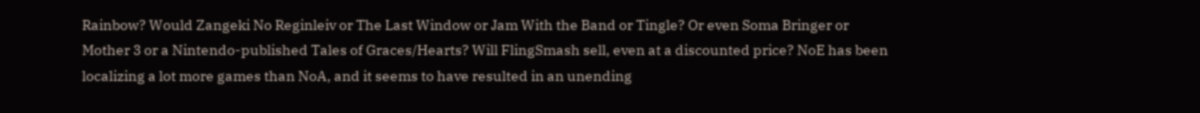Rainbow? Would Zangeki No Reginleiv or The Last Window or Jam With the Band or Tingle? Or even Soma Bringer or Mother 3 or a Nintendo-published Tales of Graces/Hearts? Will FlingSmash sell, even at a discounted price? NoE has been localizing a lot more games than NoA, and it seems to have resulted in an unending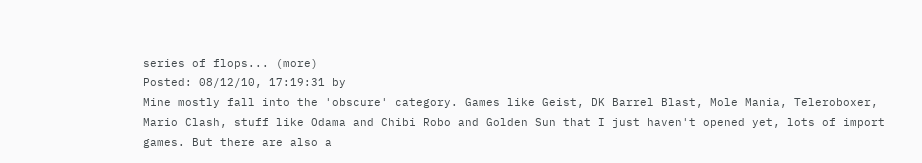series of flops... (more)
Posted: 08/12/10, 17:19:31 by
Mine mostly fall into the 'obscure' category. Games like Geist, DK Barrel Blast, Mole Mania, Teleroboxer, Mario Clash, stuff like Odama and Chibi Robo and Golden Sun that I just haven't opened yet, lots of import games. But there are also a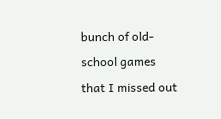bunch of old-school games that I missed out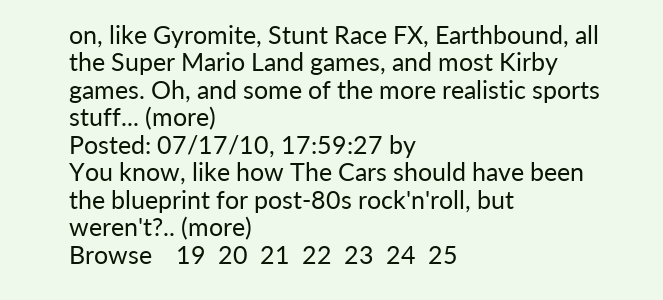on, like Gyromite, Stunt Race FX, Earthbound, all the Super Mario Land games, and most Kirby games. Oh, and some of the more realistic sports stuff... (more)
Posted: 07/17/10, 17:59:27 by
You know, like how The Cars should have been the blueprint for post-80s rock'n'roll, but weren't?.. (more)
Browse    19  20  21  22  23  24  25